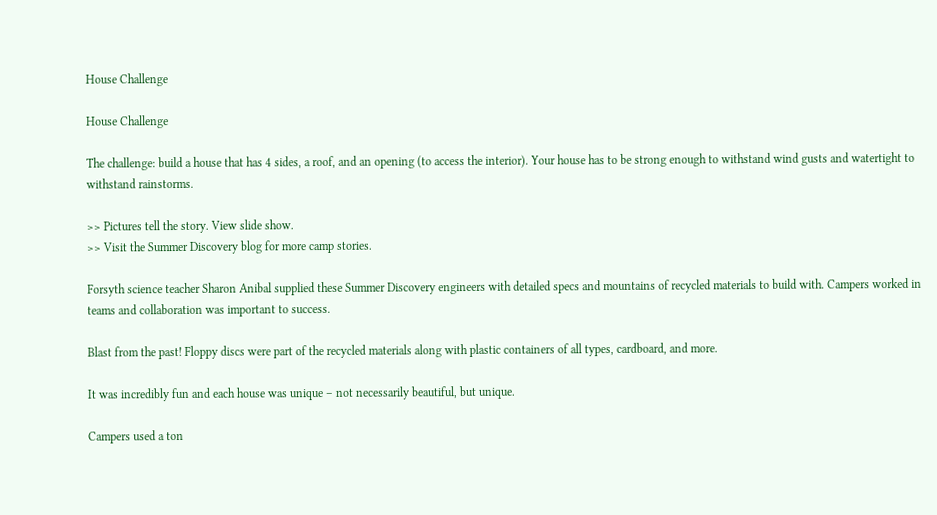House Challenge

House Challenge

The challenge: build a house that has 4 sides, a roof, and an opening (to access the interior). Your house has to be strong enough to withstand wind gusts and watertight to withstand rainstorms.

>> Pictures tell the story. View slide show.
>> Visit the Summer Discovery blog for more camp stories.

Forsyth science teacher Sharon Anibal supplied these Summer Discovery engineers with detailed specs and mountains of recycled materials to build with. Campers worked in teams and collaboration was important to success.

Blast from the past! Floppy discs were part of the recycled materials along with plastic containers of all types, cardboard, and more.

It was incredibly fun and each house was unique – not necessarily beautiful, but unique.

Campers used a ton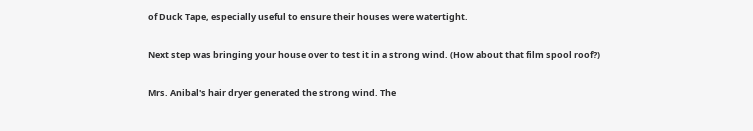of Duck Tape, especially useful to ensure their houses were watertight.

Next step was bringing your house over to test it in a strong wind. (How about that film spool roof?)

Mrs. Anibal's hair dryer generated the strong wind. The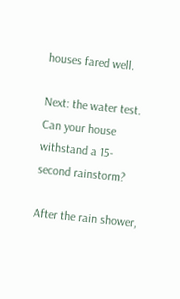houses fared well.

Next: the water test. Can your house withstand a 15-second rainstorm?

After the rain shower,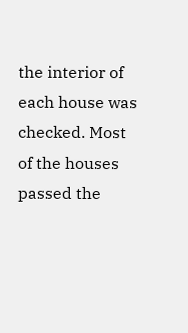the interior of each house was checked. Most of the houses passed the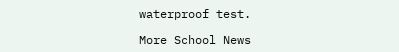waterproof test.

More School News